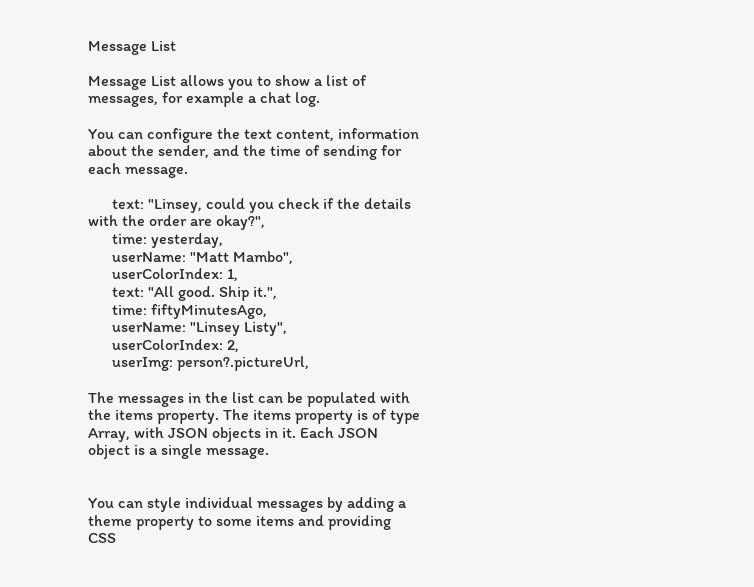Message List

Message List allows you to show a list of messages, for example a chat log.

You can configure the text content, information about the sender, and the time of sending for each message.

      text: "Linsey, could you check if the details with the order are okay?",
      time: yesterday,
      userName: "Matt Mambo",
      userColorIndex: 1,
      text: "All good. Ship it.",
      time: fiftyMinutesAgo,
      userName: "Linsey Listy",
      userColorIndex: 2,
      userImg: person?.pictureUrl,

The messages in the list can be populated with the items property. The items property is of type Array, with JSON objects in it. Each JSON object is a single message.


You can style individual messages by adding a theme property to some items and providing CSS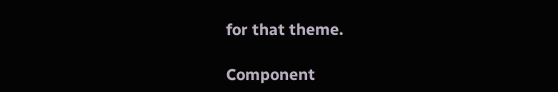for that theme.

Component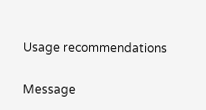Usage recommendations

Message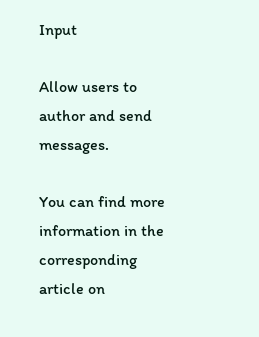Input

Allow users to author and send messages.

You can find more information in the corresponding article on